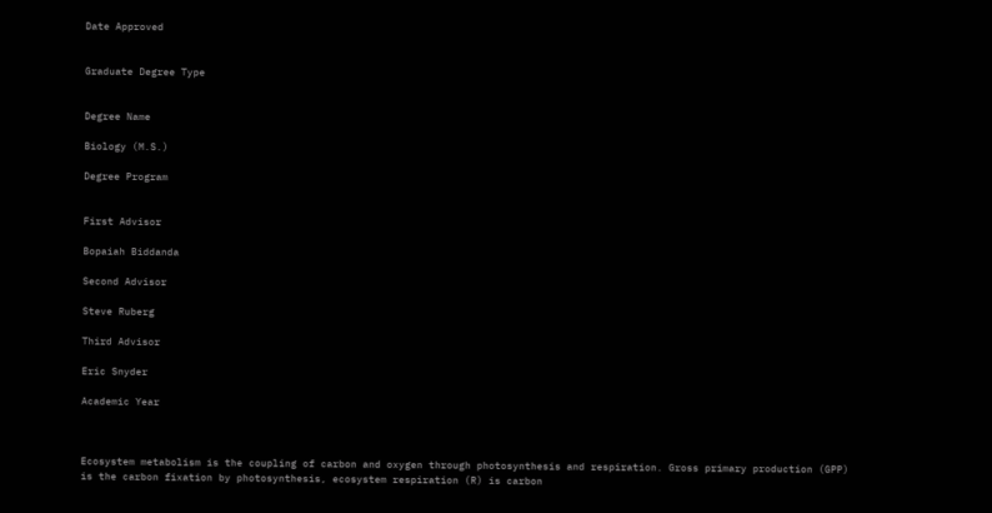Date Approved


Graduate Degree Type


Degree Name

Biology (M.S.)

Degree Program


First Advisor

Bopaiah Biddanda

Second Advisor

Steve Ruberg

Third Advisor

Eric Snyder

Academic Year



Ecosystem metabolism is the coupling of carbon and oxygen through photosynthesis and respiration. Gross primary production (GPP) is the carbon fixation by photosynthesis, ecosystem respiration (R) is carbon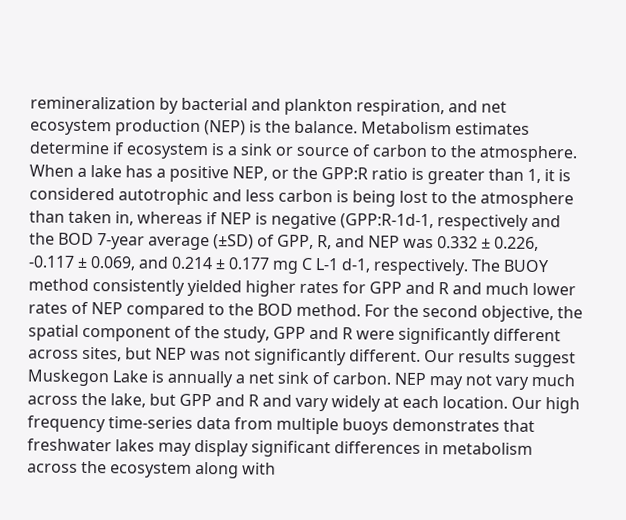remineralization by bacterial and plankton respiration, and net ecosystem production (NEP) is the balance. Metabolism estimates determine if ecosystem is a sink or source of carbon to the atmosphere. When a lake has a positive NEP, or the GPP:R ratio is greater than 1, it is considered autotrophic and less carbon is being lost to the atmosphere than taken in, whereas if NEP is negative (GPP:R-1d-1, respectively and the BOD 7-year average (±SD) of GPP, R, and NEP was 0.332 ± 0.226, -0.117 ± 0.069, and 0.214 ± 0.177 mg C L-1 d-1, respectively. The BUOY method consistently yielded higher rates for GPP and R and much lower rates of NEP compared to the BOD method. For the second objective, the spatial component of the study, GPP and R were significantly different across sites, but NEP was not significantly different. Our results suggest Muskegon Lake is annually a net sink of carbon. NEP may not vary much across the lake, but GPP and R and vary widely at each location. Our high frequency time-series data from multiple buoys demonstrates that freshwater lakes may display significant differences in metabolism across the ecosystem along with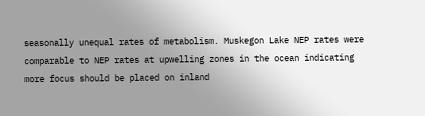seasonally unequal rates of metabolism. Muskegon Lake NEP rates were comparable to NEP rates at upwelling zones in the ocean indicating more focus should be placed on inland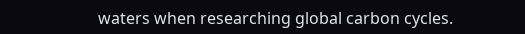waters when researching global carbon cycles.